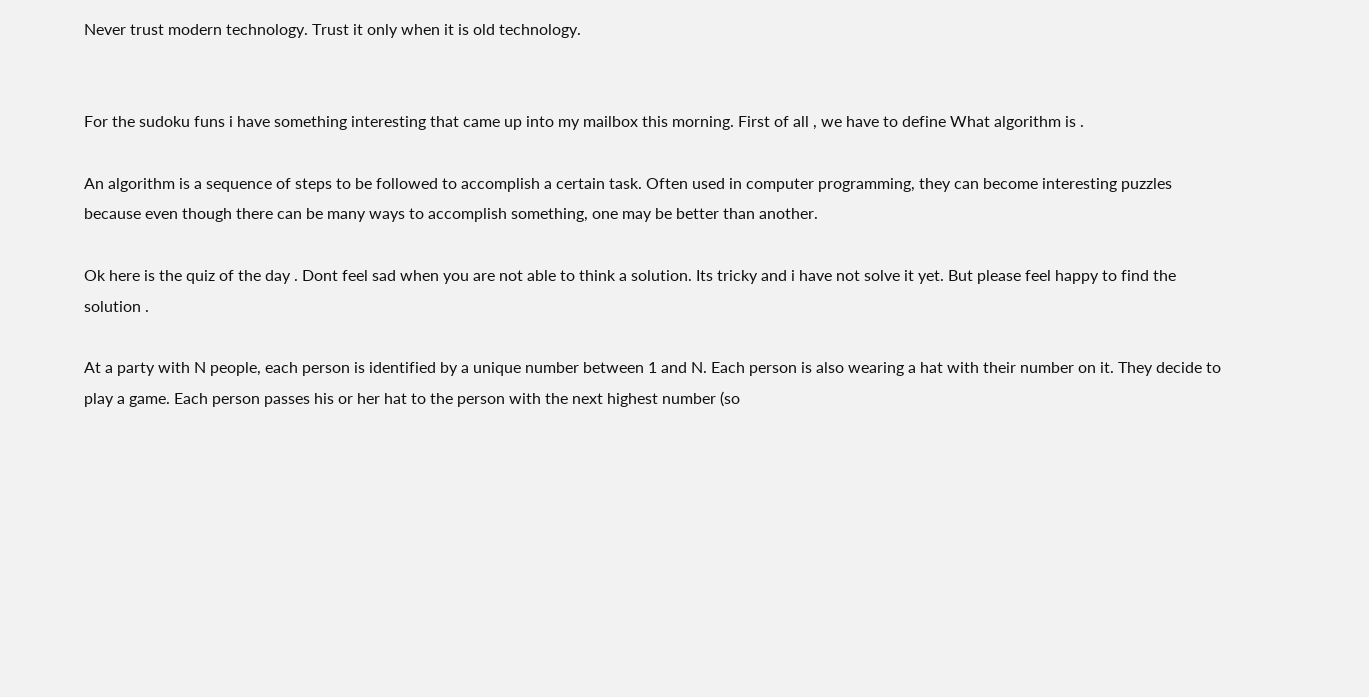Never trust modern technology. Trust it only when it is old technology.


For the sudoku funs i have something interesting that came up into my mailbox this morning. First of all , we have to define What algorithm is .

An algorithm is a sequence of steps to be followed to accomplish a certain task. Often used in computer programming, they can become interesting puzzles because even though there can be many ways to accomplish something, one may be better than another.

Ok here is the quiz of the day . Dont feel sad when you are not able to think a solution. Its tricky and i have not solve it yet. But please feel happy to find the solution .

At a party with N people, each person is identified by a unique number between 1 and N. Each person is also wearing a hat with their number on it. They decide to play a game. Each person passes his or her hat to the person with the next highest number (so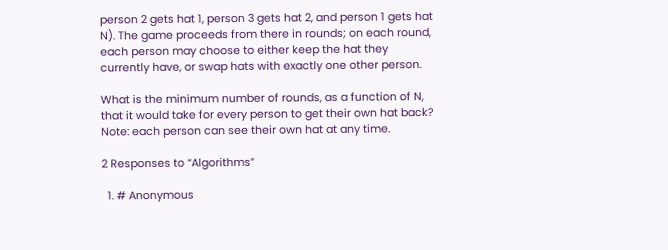person 2 gets hat 1, person 3 gets hat 2, and person 1 gets hat N). The game proceeds from there in rounds; on each round, each person may choose to either keep the hat they currently have, or swap hats with exactly one other person.

What is the minimum number of rounds, as a function of N, that it would take for every person to get their own hat back? Note: each person can see their own hat at any time.

2 Responses to “Algorithms”

  1. # Anonymous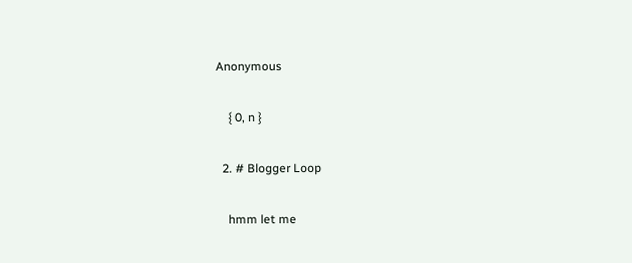Anonymous

    { 0, n }

  2. # Blogger Loop

    hmm let me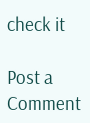check it

Post a Comment